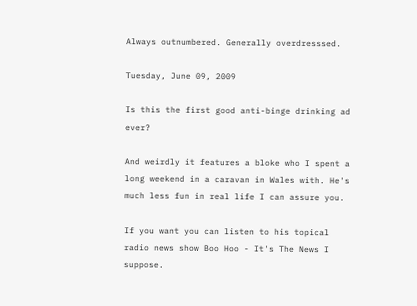Always outnumbered. Generally overdresssed.

Tuesday, June 09, 2009

Is this the first good anti-binge drinking ad ever?

And weirdly it features a bloke who I spent a long weekend in a caravan in Wales with. He's much less fun in real life I can assure you.

If you want you can listen to his topical radio news show Boo Hoo - It's The News I suppose.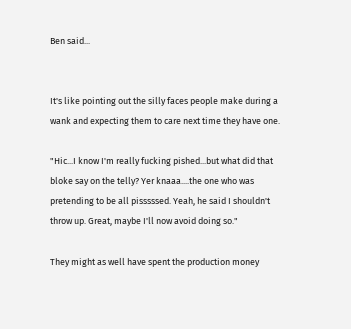Ben said...


It's like pointing out the silly faces people make during a wank and expecting them to care next time they have one.

"Hic...I know I'm really fucking pished...but what did that bloke say on the telly? Yer knaaa....the one who was pretending to be all pisssssed. Yeah, he said I shouldn't throw up. Great, maybe I'll now avoid doing so."

They might as well have spent the production money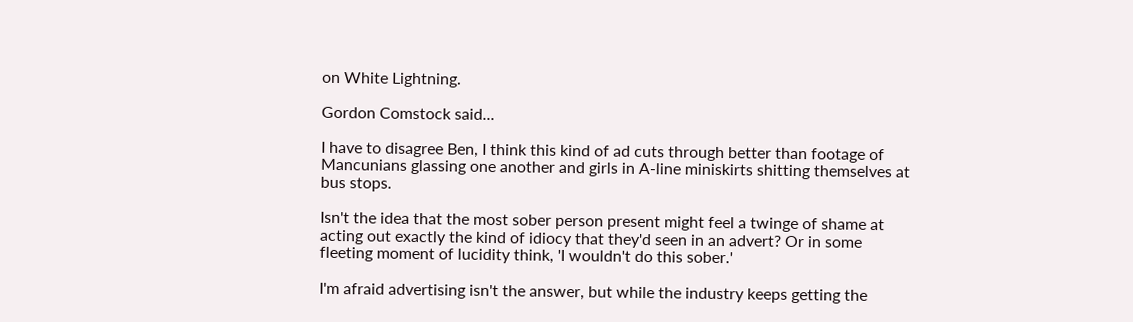on White Lightning.

Gordon Comstock said...

I have to disagree Ben, I think this kind of ad cuts through better than footage of Mancunians glassing one another and girls in A-line miniskirts shitting themselves at bus stops.

Isn't the idea that the most sober person present might feel a twinge of shame at acting out exactly the kind of idiocy that they'd seen in an advert? Or in some fleeting moment of lucidity think, 'I wouldn't do this sober.'

I'm afraid advertising isn't the answer, but while the industry keeps getting the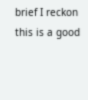brief I reckon this is a good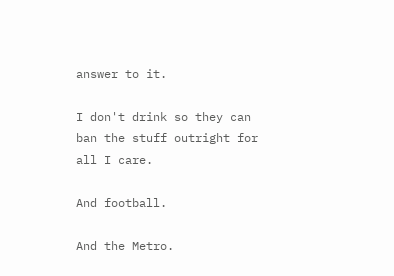answer to it.

I don't drink so they can ban the stuff outright for all I care.

And football.

And the Metro.